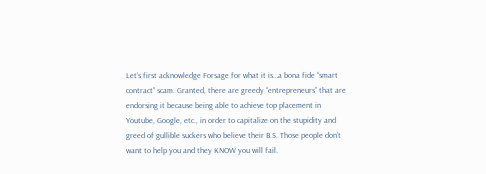Let’s first acknowledge Forsage for what it is…a bona fide “smart contract” scam. Granted, there are greedy “entrepreneurs” that are endorsing it because being able to achieve top placement in Youtube, Google, etc., in order to capitalize on the stupidity and greed of gullible suckers who believe their B.S. Those people don’t want to help you and they KNOW you will fail.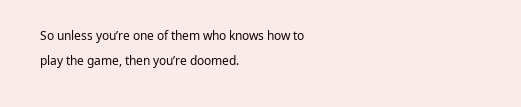So unless you’re one of them who knows how to play the game, then you’re doomed.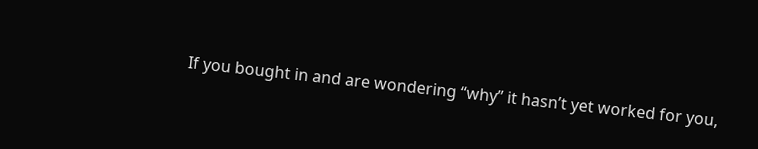If you bought in and are wondering “why” it hasn’t yet worked for you,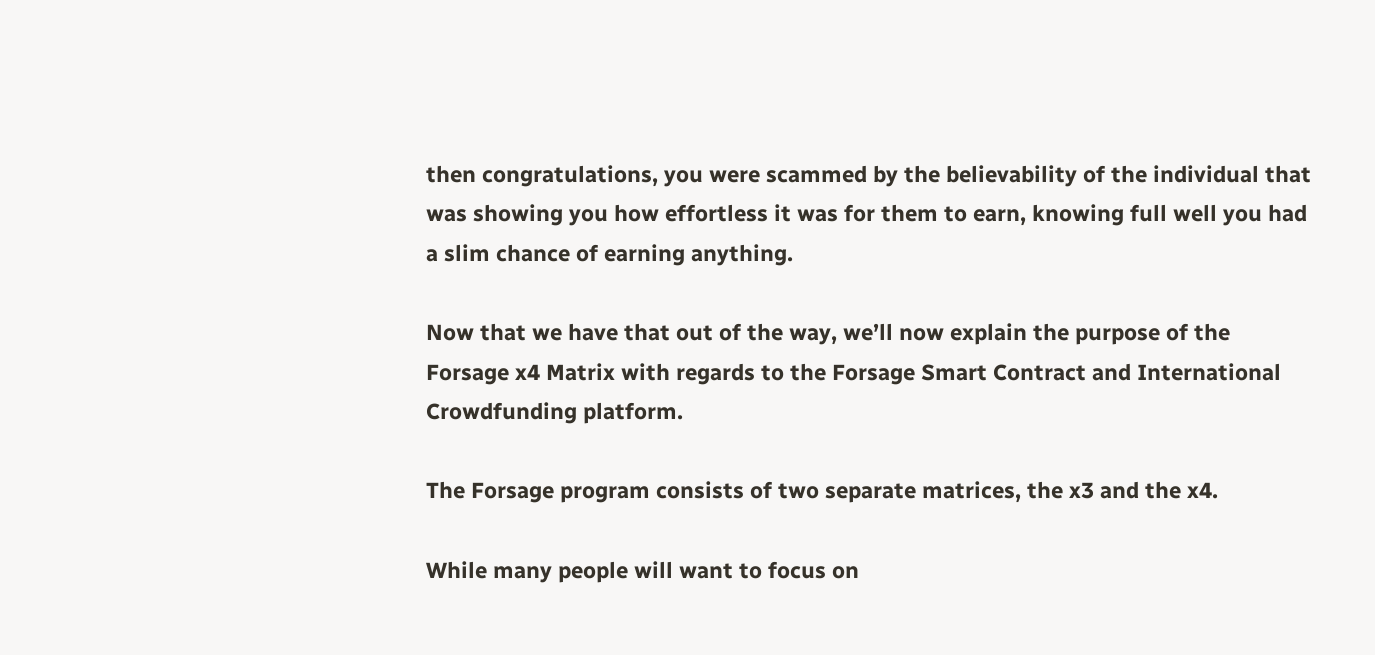then congratulations, you were scammed by the believability of the individual that was showing you how effortless it was for them to earn, knowing full well you had a slim chance of earning anything.

Now that we have that out of the way, we’ll now explain the purpose of the Forsage x4 Matrix with regards to the Forsage Smart Contract and International Crowdfunding platform.

The Forsage program consists of two separate matrices, the x3 and the x4.

While many people will want to focus on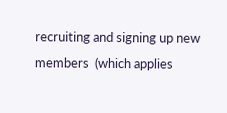recruiting and signing up new members  (which applies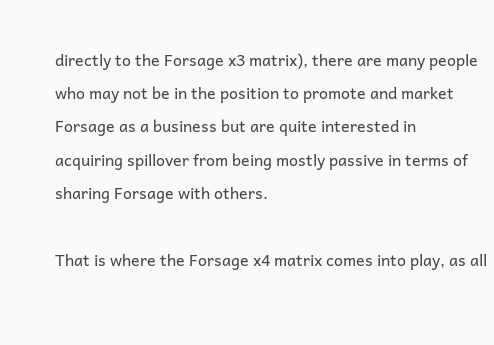directly to the Forsage x3 matrix), there are many people who may not be in the position to promote and market Forsage as a business but are quite interested in acquiring spillover from being mostly passive in terms of sharing Forsage with others.

That is where the Forsage x4 matrix comes into play, as all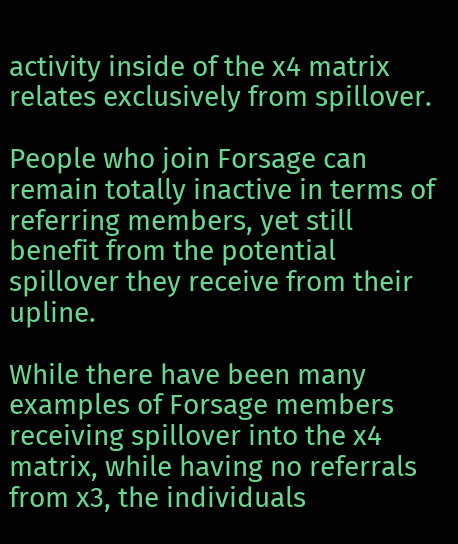activity inside of the x4 matrix relates exclusively from spillover.

People who join Forsage can remain totally inactive in terms of referring members, yet still benefit from the potential spillover they receive from their upline.

While there have been many examples of Forsage members receiving spillover into the x4 matrix, while having no referrals from x3, the individuals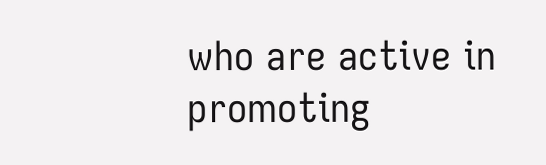who are active in promoting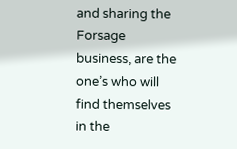and sharing the Forsage business, are the one’s who will find themselves in the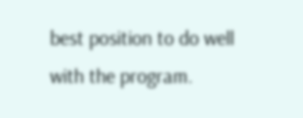best position to do well with the program.